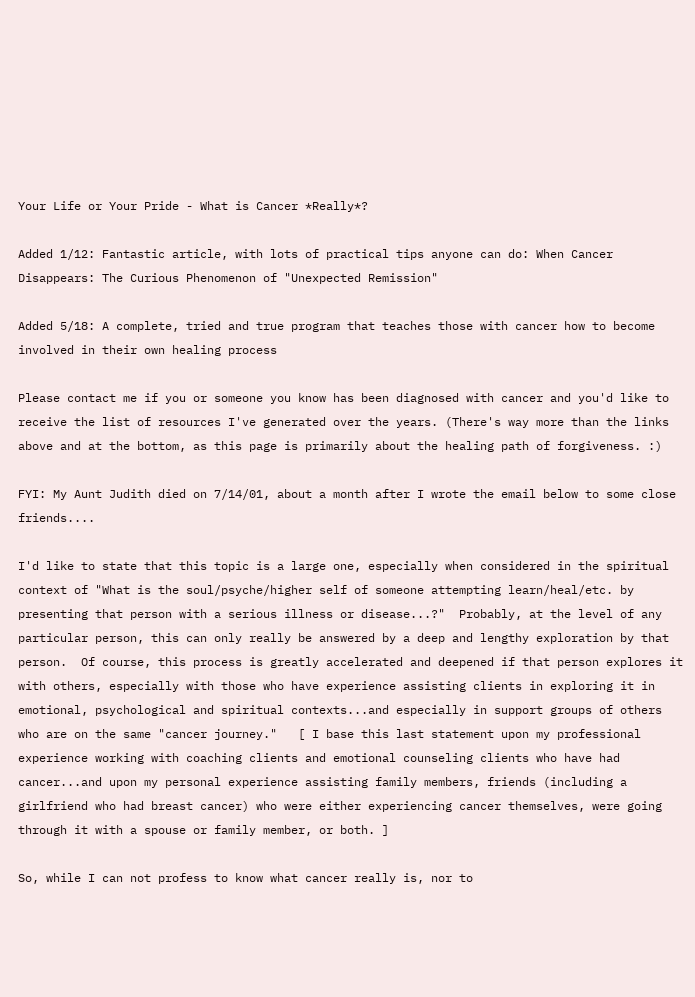Your Life or Your Pride - What is Cancer *Really*?

Added 1/12: Fantastic article, with lots of practical tips anyone can do: When Cancer Disappears: The Curious Phenomenon of "Unexpected Remission"

Added 5/18: A complete, tried and true program that teaches those with cancer how to become involved in their own healing process

Please contact me if you or someone you know has been diagnosed with cancer and you'd like to receive the list of resources I've generated over the years. (There's way more than the links above and at the bottom, as this page is primarily about the healing path of forgiveness. :)

FYI: My Aunt Judith died on 7/14/01, about a month after I wrote the email below to some close friends....

I'd like to state that this topic is a large one, especially when considered in the spiritual context of "What is the soul/psyche/higher self of someone attempting learn/heal/etc. by presenting that person with a serious illness or disease...?"  Probably, at the level of any particular person, this can only really be answered by a deep and lengthy exploration by that person.  Of course, this process is greatly accelerated and deepened if that person explores it with others, especially with those who have experience assisting clients in exploring it in emotional, psychological and spiritual contexts...and especially in support groups of others who are on the same "cancer journey."   [ I base this last statement upon my professional experience working with coaching clients and emotional counseling clients who have had cancer...and upon my personal experience assisting family members, friends (including a girlfriend who had breast cancer) who were either experiencing cancer themselves, were going through it with a spouse or family member, or both. ]

So, while I can not profess to know what cancer really is, nor to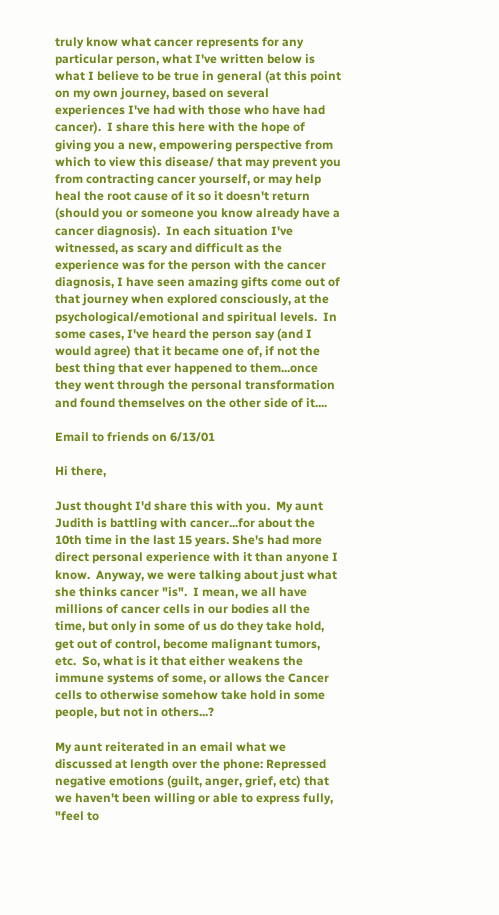truly know what cancer represents for any particular person, what I've written below is what I believe to be true in general (at this point on my own journey, based on several experiences I've had with those who have had cancer).  I share this here with the hope of giving you a new, empowering perspective from which to view this disease/ that may prevent you from contracting cancer yourself, or may help heal the root cause of it so it doesn't return (should you or someone you know already have a cancer diagnosis).  In each situation I've witnessed, as scary and difficult as the experience was for the person with the cancer diagnosis, I have seen amazing gifts come out of that journey when explored consciously, at the psychological/emotional and spiritual levels.  In some cases, I've heard the person say (and I would agree) that it became one of, if not the best thing that ever happened to them...once they went through the personal transformation and found themselves on the other side of it....

Email to friends on 6/13/01

Hi there,

Just thought I'd share this with you.  My aunt Judith is battling with cancer...for about the 10th time in the last 15 years. She's had more direct personal experience with it than anyone I know.  Anyway, we were talking about just what she thinks cancer "is".  I mean, we all have millions of cancer cells in our bodies all the time, but only in some of us do they take hold, get out of control, become malignant tumors, etc.  So, what is it that either weakens the immune systems of some, or allows the Cancer cells to otherwise somehow take hold in some people, but not in others...?

My aunt reiterated in an email what we discussed at length over the phone: Repressed negative emotions (guilt, anger, grief, etc) that we haven't been willing or able to express fully, "feel to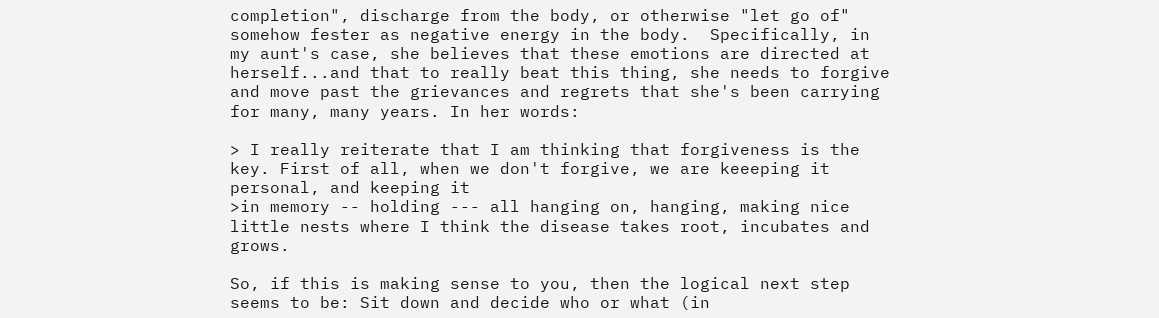completion", discharge from the body, or otherwise "let go of" somehow fester as negative energy in the body.  Specifically, in my aunt's case, she believes that these emotions are directed at herself...and that to really beat this thing, she needs to forgive and move past the grievances and regrets that she's been carrying for many, many years. In her words:

> I really reiterate that I am thinking that forgiveness is the key. First of all, when we don't forgive, we are keeeping it personal, and keeping it
>in memory -- holding --- all hanging on, hanging, making nice little nests where I think the disease takes root, incubates and grows.

So, if this is making sense to you, then the logical next step seems to be: Sit down and decide who or what (in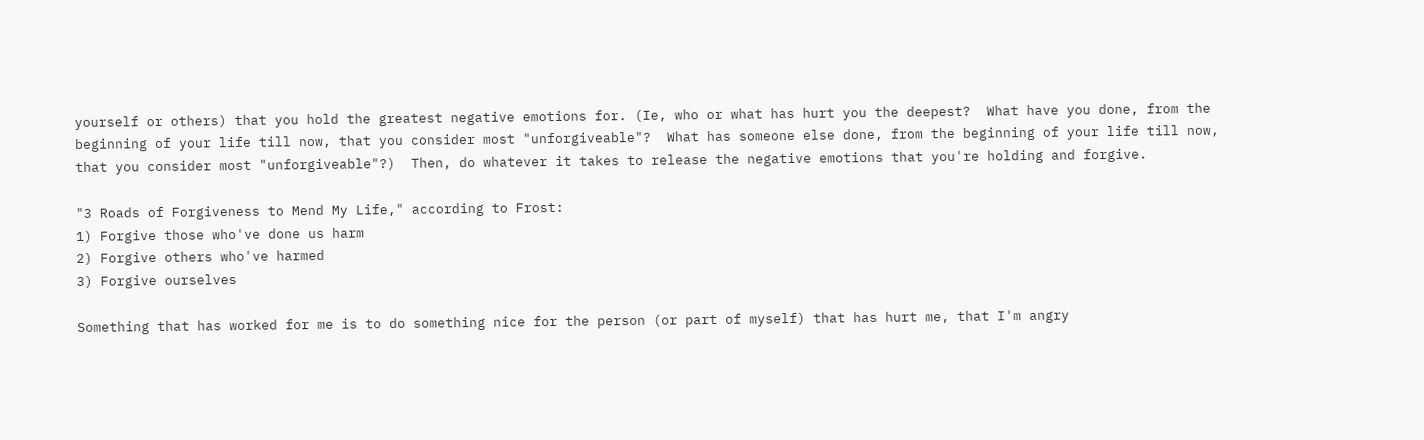yourself or others) that you hold the greatest negative emotions for. (Ie, who or what has hurt you the deepest?  What have you done, from the beginning of your life till now, that you consider most "unforgiveable"?  What has someone else done, from the beginning of your life till now, that you consider most "unforgiveable"?)  Then, do whatever it takes to release the negative emotions that you're holding and forgive.

"3 Roads of Forgiveness to Mend My Life," according to Frost:
1) Forgive those who've done us harm
2) Forgive others who've harmed
3) Forgive ourselves

Something that has worked for me is to do something nice for the person (or part of myself) that has hurt me, that I'm angry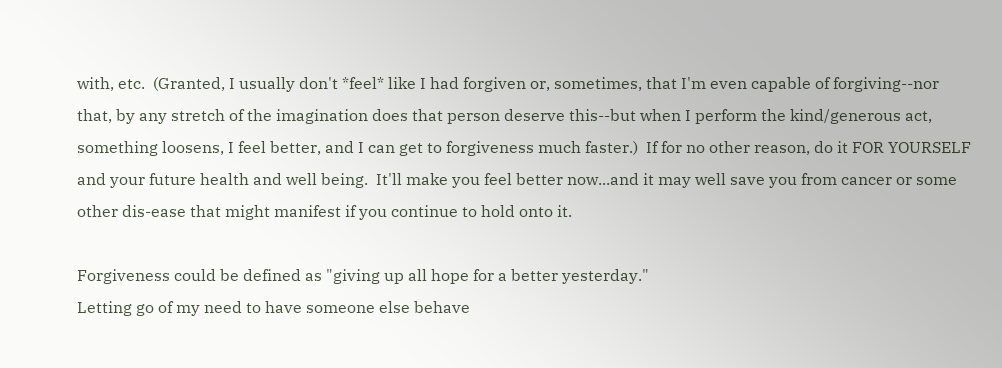with, etc.  (Granted, I usually don't *feel* like I had forgiven or, sometimes, that I'm even capable of forgiving--nor that, by any stretch of the imagination does that person deserve this--but when I perform the kind/generous act, something loosens, I feel better, and I can get to forgiveness much faster.)  If for no other reason, do it FOR YOURSELF and your future health and well being.  It'll make you feel better now...and it may well save you from cancer or some other dis-ease that might manifest if you continue to hold onto it.

Forgiveness could be defined as "giving up all hope for a better yesterday."
Letting go of my need to have someone else behave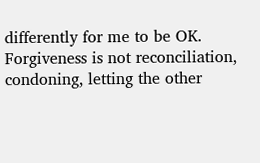differently for me to be OK.
Forgiveness is not reconciliation, condoning, letting the other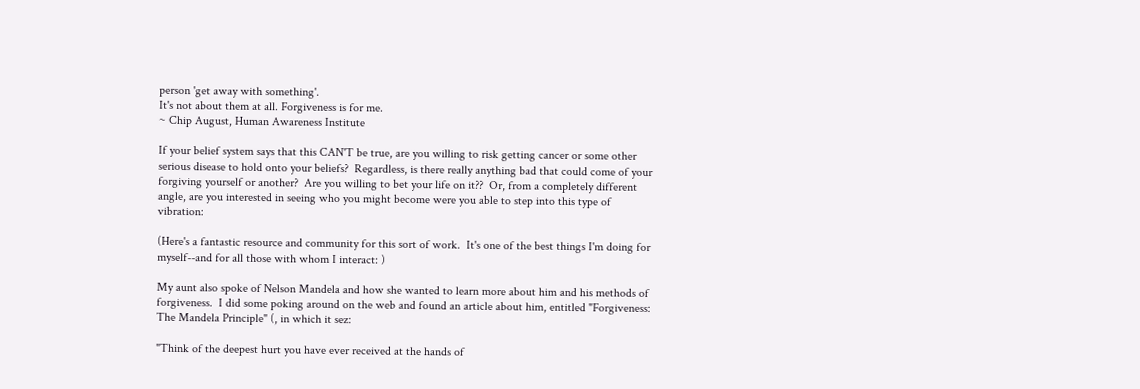person 'get away with something'.
It's not about them at all. Forgiveness is for me.
~ Chip August, Human Awareness Institute

If your belief system says that this CAN'T be true, are you willing to risk getting cancer or some other serious disease to hold onto your beliefs?  Regardless, is there really anything bad that could come of your forgiving yourself or another?  Are you willing to bet your life on it??  Or, from a completely different angle, are you interested in seeing who you might become were you able to step into this type of vibration:

(Here's a fantastic resource and community for this sort of work.  It's one of the best things I'm doing for myself--and for all those with whom I interact: )

My aunt also spoke of Nelson Mandela and how she wanted to learn more about him and his methods of forgiveness.  I did some poking around on the web and found an article about him, entitled "Forgiveness: The Mandela Principle" (, in which it sez:

"Think of the deepest hurt you have ever received at the hands of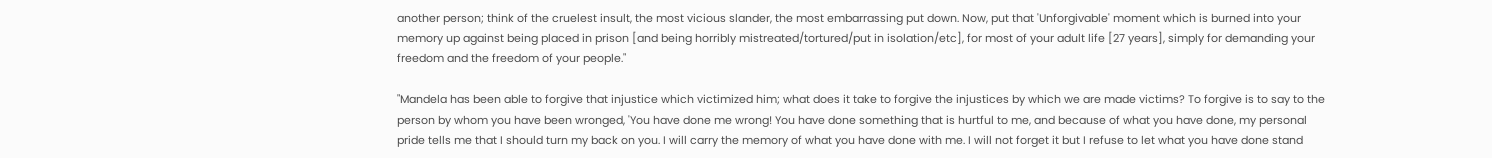another person; think of the cruelest insult, the most vicious slander, the most embarrassing put down. Now, put that 'Unforgivable' moment which is burned into your memory up against being placed in prison [and being horribly mistreated/tortured/put in isolation/etc], for most of your adult life [27 years], simply for demanding your freedom and the freedom of your people."

"Mandela has been able to forgive that injustice which victimized him; what does it take to forgive the injustices by which we are made victims? To forgive is to say to the person by whom you have been wronged, 'You have done me wrong! You have done something that is hurtful to me, and because of what you have done, my personal pride tells me that I should turn my back on you. I will carry the memory of what you have done with me. I will not forget it but I refuse to let what you have done stand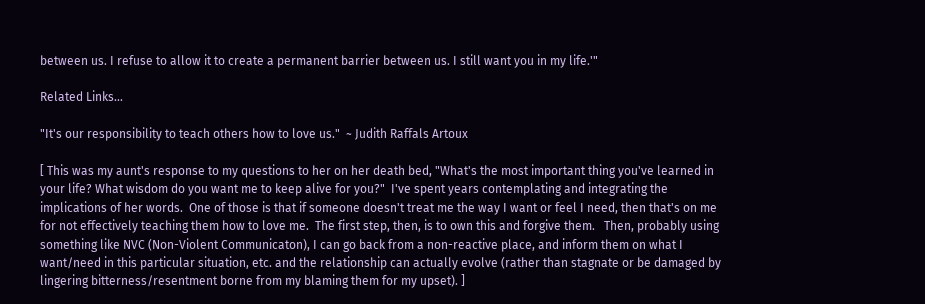between us. I refuse to allow it to create a permanent barrier between us. I still want you in my life.'"

Related Links...

"It's our responsibility to teach others how to love us."  ~ Judith Raffals Artoux

[ This was my aunt's response to my questions to her on her death bed, "What's the most important thing you've learned in your life? What wisdom do you want me to keep alive for you?"  I've spent years contemplating and integrating the implications of her words.  One of those is that if someone doesn't treat me the way I want or feel I need, then that's on me for not effectively teaching them how to love me.  The first step, then, is to own this and forgive them.   Then, probably using something like NVC (Non-Violent Communicaton), I can go back from a non-reactive place, and inform them on what I want/need in this particular situation, etc. and the relationship can actually evolve (rather than stagnate or be damaged by lingering bitterness/resentment borne from my blaming them for my upset). ]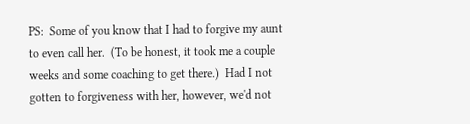PS:  Some of you know that I had to forgive my aunt to even call her.  (To be honest, it took me a couple weeks and some coaching to get there.)  Had I not gotten to forgiveness with her, however, we'd not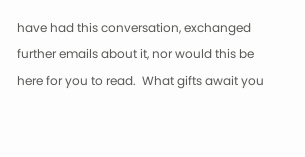have had this conversation, exchanged further emails about it, nor would this be here for you to read.  What gifts await you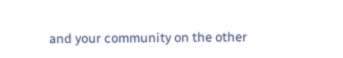and your community on the other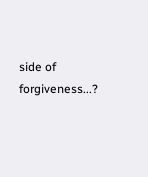side of forgiveness...?